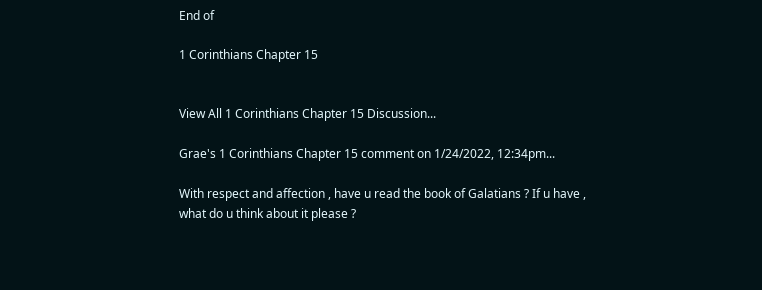End of

1 Corinthians Chapter 15


View All 1 Corinthians Chapter 15 Discussion...

Grae's 1 Corinthians Chapter 15 comment on 1/24/2022, 12:34pm...

With respect and affection , have u read the book of Galatians ? If u have , what do u think about it please ?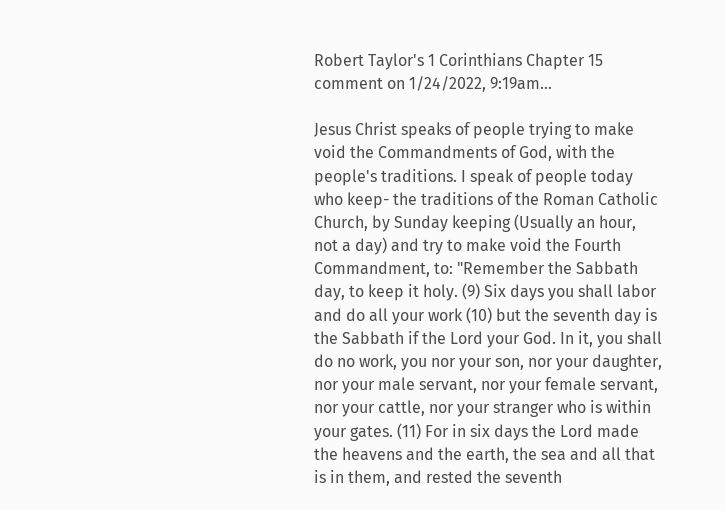Robert Taylor's 1 Corinthians Chapter 15 comment on 1/24/2022, 9:19am...

Jesus Christ speaks of people trying to make void the Commandments of God, with the people's traditions. I speak of people today who keep- the traditions of the Roman Catholic Church, by Sunday keeping (Usually an hour, not a day) and try to make void the Fourth Commandment, to: "Remember the Sabbath day, to keep it holy. (9) Six days you shall labor and do all your work (10) but the seventh day is the Sabbath if the Lord your God. In it, you shall do no work, you nor your son, nor your daughter, nor your male servant, nor your female servant, nor your cattle, nor your stranger who is within your gates. (11) For in six days the Lord made the heavens and the earth, the sea and all that is in them, and rested the seventh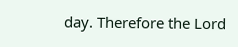day. Therefore the Lord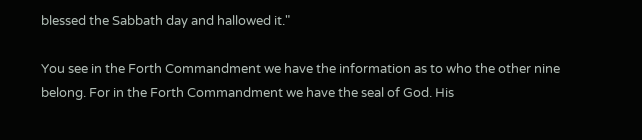blessed the Sabbath day and hallowed it."

You see in the Forth Commandment we have the information as to who the other nine belong. For in the Forth Commandment we have the seal of God. His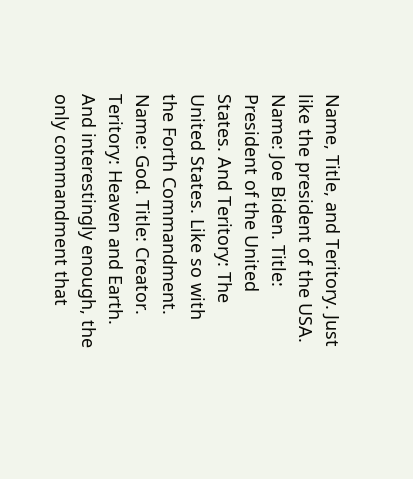Name, Title, and Teritory. Just like the president of the USA. Name: Joe Biden. Title: President of the United States. And Teritory: The United States. Like so with the Forth Commandment. Name: God. Title: Creator. Teritory: Heaven and Earth. And interestingly enough, the only commandment that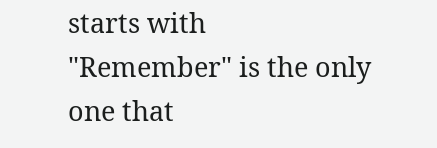starts with "Remember" is the only one that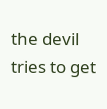the devil tries to get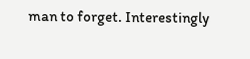man to forget. Interestingly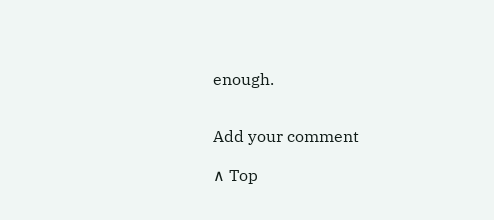enough.


Add your comment

∧ Top